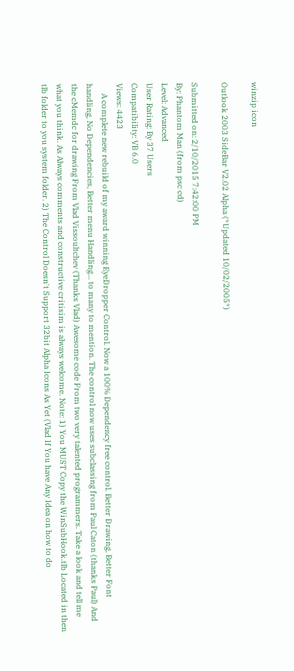winzip icon

Outlook 2003 SideBar V2.02 Alpha (*Updated 10/02/2005*)

Submitted on: 2/10/2015 7:42:00 PM
By: Phantom Man (from psc cd)
Level: Advanced
User Rating: By 37 Users
Compatibility: VB 6.0
Views: 4423
     A complete new rebuild of my award winning EyeDropper Control. Now a 100% Dependency free control. Better Drawing, Better Font handling, No Dependencies, Better menu Handling... to many to mention. The control now uses subclassing from Paul Caton (thanks Paul) And the cMemdc for drawing From Vlad Vissoultchev (Thanks Vlad) Awesome code From two very talented programmers. Take a look and tell me what you think. As Always comments and constructive critisim is always welcome. Note: 1) You MUST Copy the WinSubHook.tlb Located in then tlb folder to you system folder. 2) The Control Doesn't Support 32bit Alpha Icons As Yet (Vlad If You have Any Idea on how to do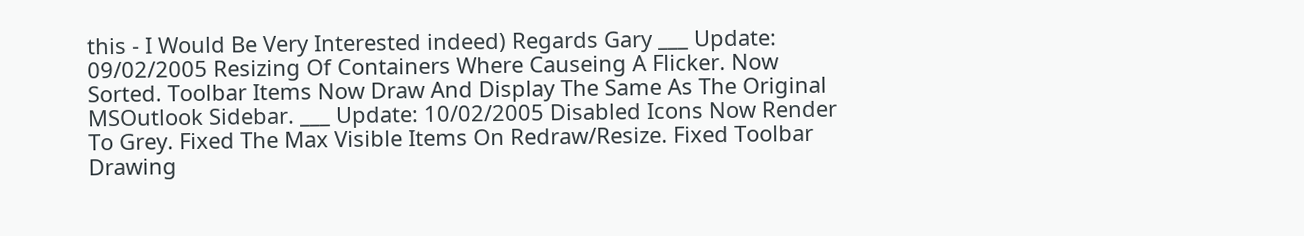this - I Would Be Very Interested indeed) Regards Gary ___ Update: 09/02/2005 Resizing Of Containers Where Causeing A Flicker. Now Sorted. Toolbar Items Now Draw And Display The Same As The Original MSOutlook Sidebar. ___ Update: 10/02/2005 Disabled Icons Now Render To Grey. Fixed The Max Visible Items On Redraw/Resize. Fixed Toolbar Drawing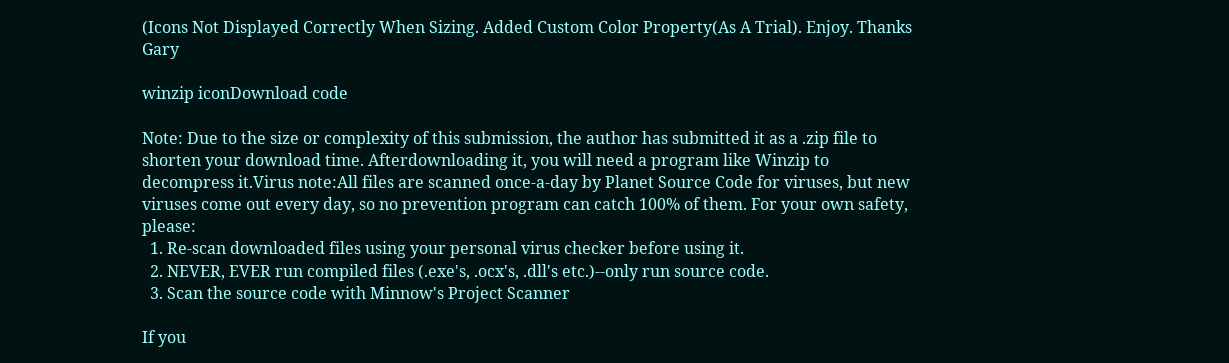(Icons Not Displayed Correctly When Sizing. Added Custom Color Property(As A Trial). Enjoy. Thanks Gary

winzip iconDownload code

Note: Due to the size or complexity of this submission, the author has submitted it as a .zip file to shorten your download time. Afterdownloading it, you will need a program like Winzip to decompress it.Virus note:All files are scanned once-a-day by Planet Source Code for viruses, but new viruses come out every day, so no prevention program can catch 100% of them. For your own safety, please:
  1. Re-scan downloaded files using your personal virus checker before using it.
  2. NEVER, EVER run compiled files (.exe's, .ocx's, .dll's etc.)--only run source code.
  3. Scan the source code with Minnow's Project Scanner

If you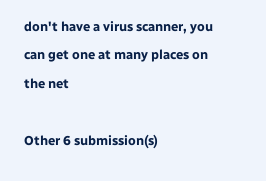don't have a virus scanner, you can get one at many places on the net

Other 6 submission(s)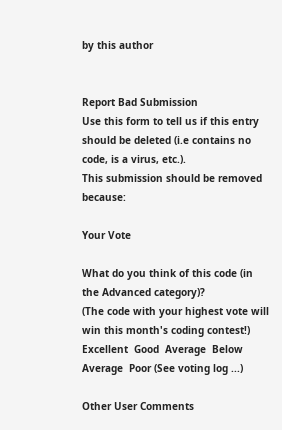by this author


Report Bad Submission
Use this form to tell us if this entry should be deleted (i.e contains no code, is a virus, etc.).
This submission should be removed because:

Your Vote

What do you think of this code (in the Advanced category)?
(The code with your highest vote will win this month's coding contest!)
Excellent  Good  Average  Below Average  Poor (See voting log ...)

Other User Comments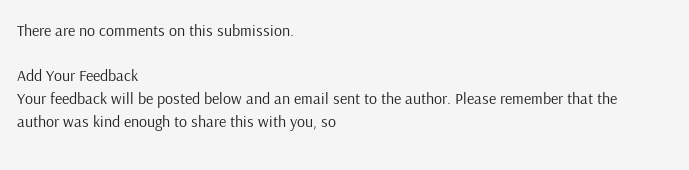There are no comments on this submission.

Add Your Feedback
Your feedback will be posted below and an email sent to the author. Please remember that the author was kind enough to share this with you, so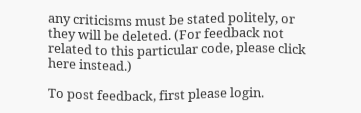any criticisms must be stated politely, or they will be deleted. (For feedback not related to this particular code, please click here instead.)

To post feedback, first please login.